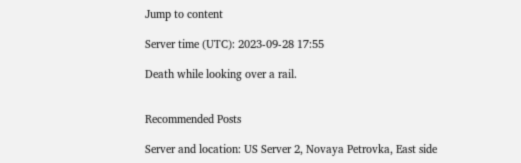Jump to content

Server time (UTC): 2023-09-28 17:55

Death while looking over a rail.


Recommended Posts

Server and location: US Server 2, Novaya Petrovka, East side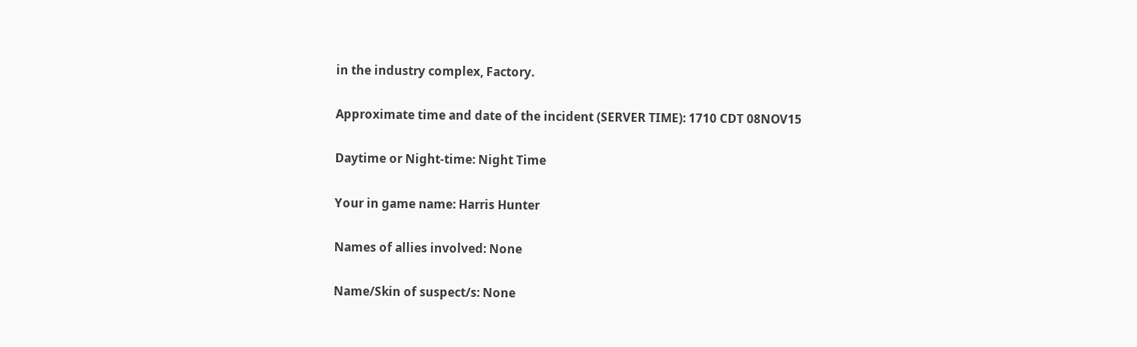in the industry complex, Factory.

Approximate time and date of the incident (SERVER TIME): 1710 CDT 08NOV15

Daytime or Night-time: Night Time

Your in game name: Harris Hunter

Names of allies involved: None

Name/Skin of suspect/s: None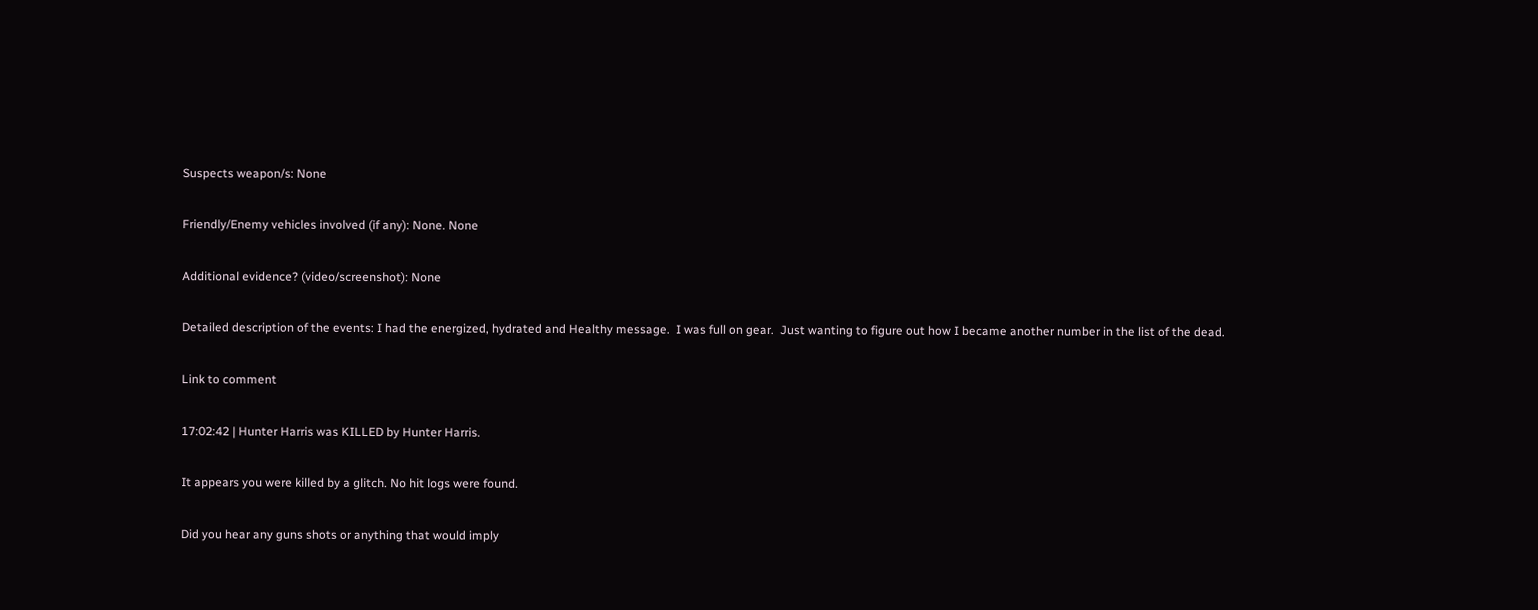Suspects weapon/s: None

Friendly/Enemy vehicles involved (if any): None. None

Additional evidence? (video/screenshot): None

Detailed description of the events: I had the energized, hydrated and Healthy message.  I was full on gear.  Just wanting to figure out how I became another number in the list of the dead.

Link to comment

17:02:42 | Hunter Harris was KILLED by Hunter Harris.

It appears you were killed by a glitch. No hit logs were found.

Did you hear any guns shots or anything that would imply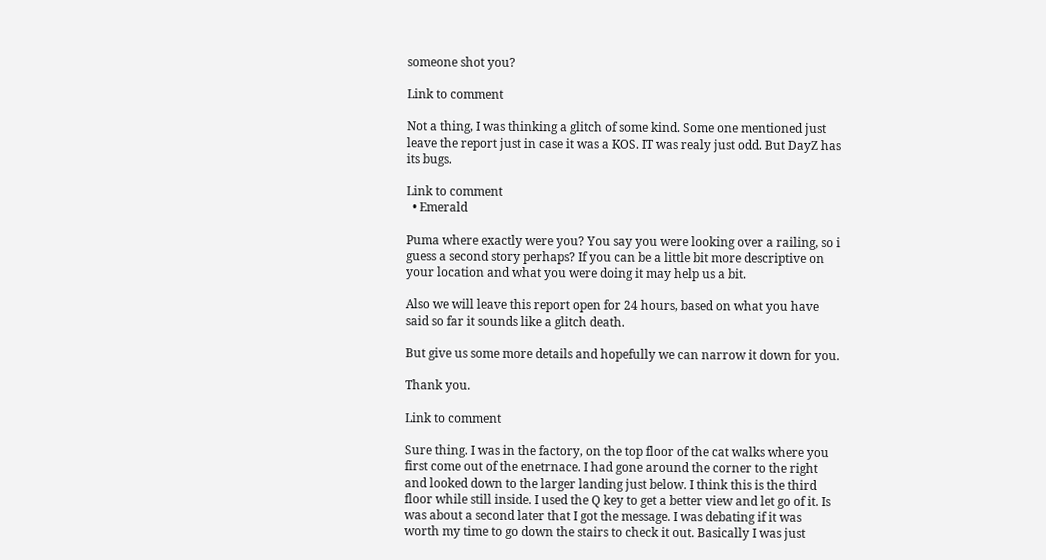someone shot you?

Link to comment

Not a thing, I was thinking a glitch of some kind. Some one mentioned just leave the report just in case it was a KOS. IT was realy just odd. But DayZ has its bugs.

Link to comment
  • Emerald

Puma where exactly were you? You say you were looking over a railing, so i guess a second story perhaps? If you can be a little bit more descriptive on your location and what you were doing it may help us a bit.

Also we will leave this report open for 24 hours, based on what you have said so far it sounds like a glitch death.

But give us some more details and hopefully we can narrow it down for you.

Thank you.

Link to comment

Sure thing. I was in the factory, on the top floor of the cat walks where you first come out of the enetrnace. I had gone around the corner to the right and looked down to the larger landing just below. I think this is the third floor while still inside. I used the Q key to get a better view and let go of it. Is was about a second later that I got the message. I was debating if it was worth my time to go down the stairs to check it out. Basically I was just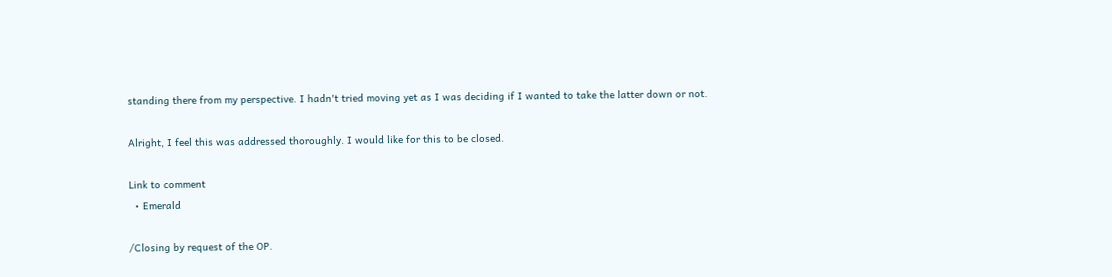standing there from my perspective. I hadn't tried moving yet as I was deciding if I wanted to take the latter down or not.

Alright, I feel this was addressed thoroughly. I would like for this to be closed.

Link to comment
  • Emerald

/Closing by request of the OP.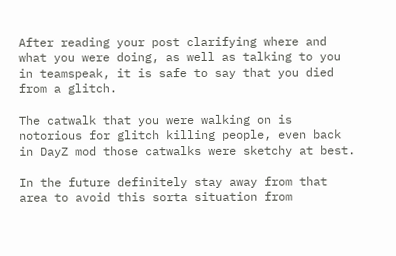After reading your post clarifying where and what you were doing, as well as talking to you in teamspeak, it is safe to say that you died from a glitch.

The catwalk that you were walking on is notorious for glitch killing people, even back in DayZ mod those catwalks were sketchy at best.

In the future definitely stay away from that area to avoid this sorta situation from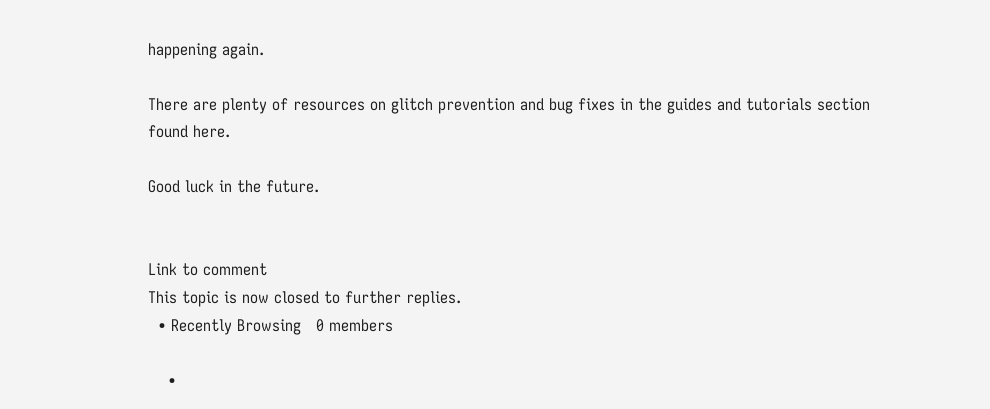happening again.

There are plenty of resources on glitch prevention and bug fixes in the guides and tutorials section found here.

Good luck in the future.


Link to comment
This topic is now closed to further replies.
  • Recently Browsing   0 members

    •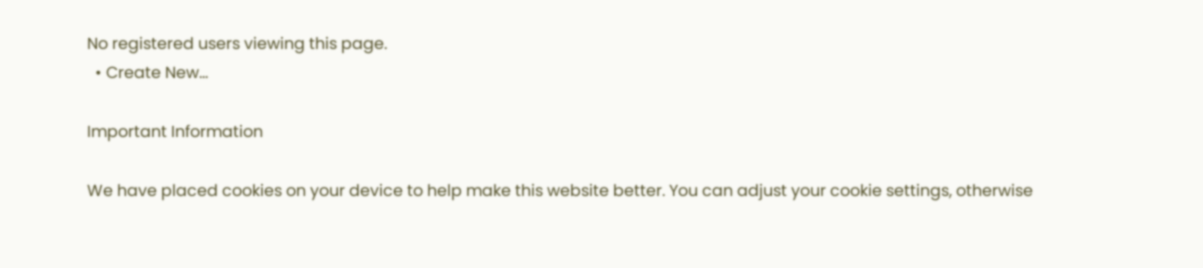No registered users viewing this page.
  • Create New...

Important Information

We have placed cookies on your device to help make this website better. You can adjust your cookie settings, otherwise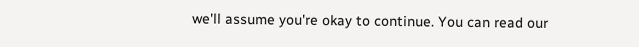we'll assume you're okay to continue. You can read our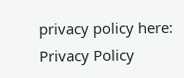privacy policy here: Privacy Policy